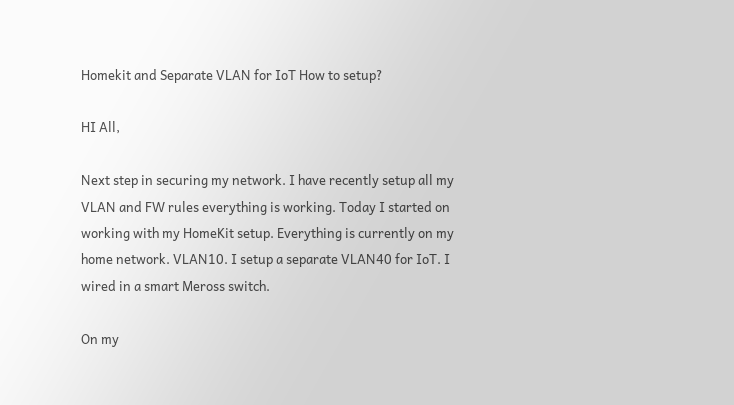Homekit and Separate VLAN for IoT How to setup?

HI All,

Next step in securing my network. I have recently setup all my VLAN and FW rules everything is working. Today I started on working with my HomeKit setup. Everything is currently on my home network. VLAN10. I setup a separate VLAN40 for IoT. I wired in a smart Meross switch.

On my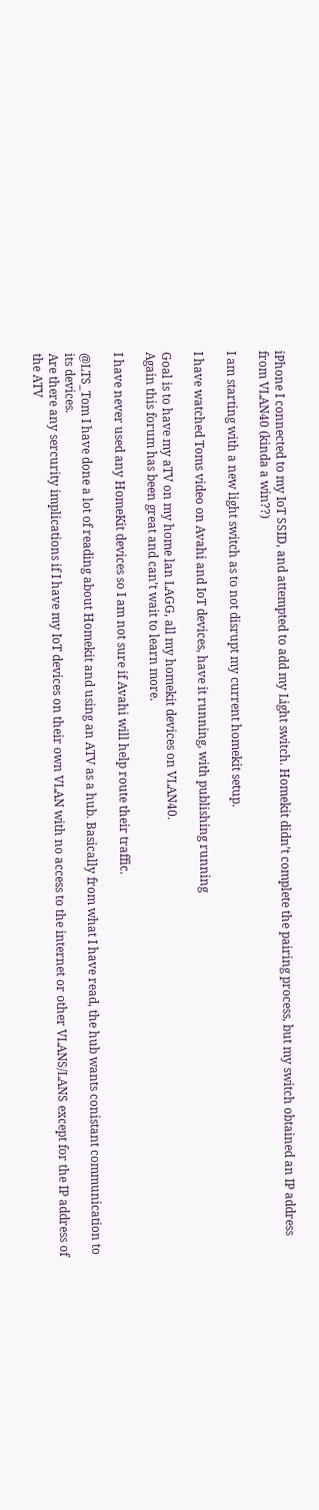iPhone I connected to my IoT SSID, and attempted to add my Light switch. Homekit didn’t complete the pairing process, but my switch obtained an IP address from VLAN40 (kinda a win??)

I am starting with a new light switch as to not disrupt my current homekit setup.

I have watched Toms video on Avahi and IoT devices, have it running, with publishing running

Goal is to have my aTV on my home lan LAGG, all my homekit devices on VLAN40.
Again this forum has been great and can’t wait to learn more.

I have never used any HomeKit devices so I am not sure if Avahi will help route their traffic.

@LTS_Tom I have done a lot of reading about Homekit and using an ATV as a hub. Basically from what I have read, the hub wants conistant communication to its devices.
Are there any sercurity implications if I have my IoT devices on their own VLAN with no access to the internet or other VLANS/LANS except for the IP address of the ATV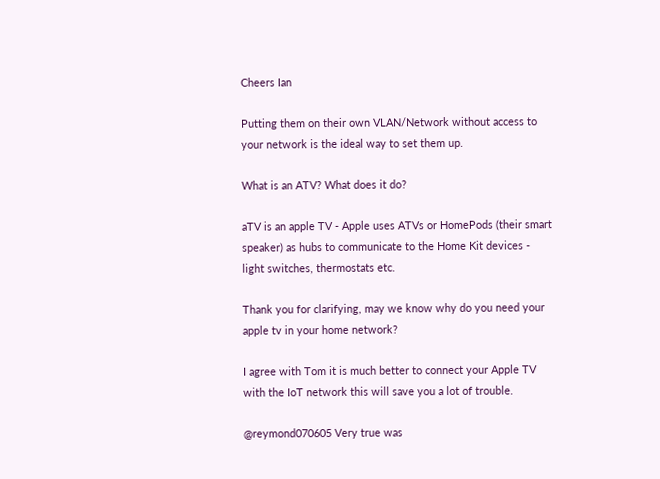Cheers Ian

Putting them on their own VLAN/Network without access to your network is the ideal way to set them up.

What is an ATV? What does it do?

aTV is an apple TV - Apple uses ATVs or HomePods (their smart speaker) as hubs to communicate to the Home Kit devices - light switches, thermostats etc.

Thank you for clarifying, may we know why do you need your apple tv in your home network?

I agree with Tom it is much better to connect your Apple TV with the IoT network this will save you a lot of trouble.

@reymond070605 Very true was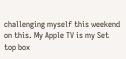challenging myself this weekend on this. My Apple TV is my Set top box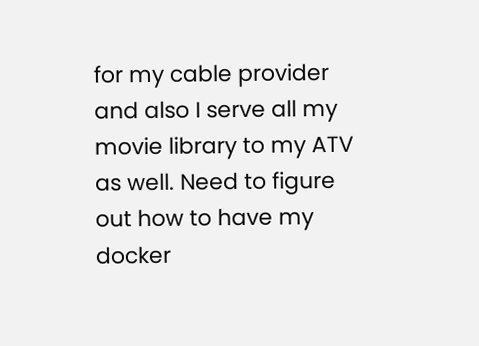for my cable provider and also I serve all my movie library to my ATV as well. Need to figure out how to have my docker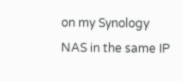on my Synology NAS in the same IP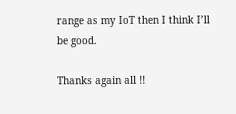range as my IoT then I think I’ll be good.

Thanks again all !!